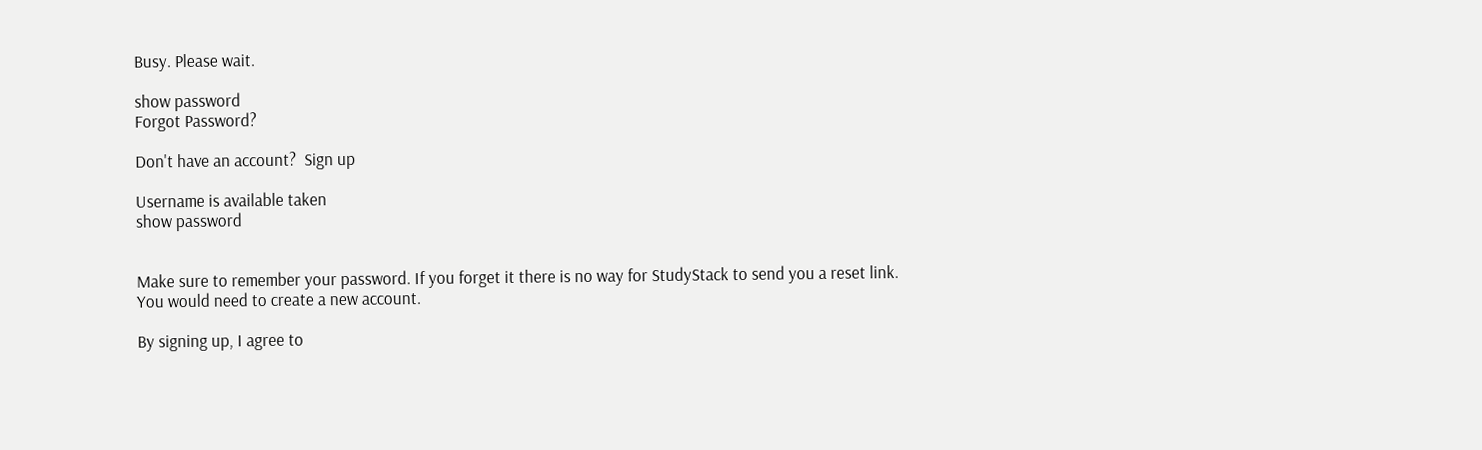Busy. Please wait.

show password
Forgot Password?

Don't have an account?  Sign up

Username is available taken
show password


Make sure to remember your password. If you forget it there is no way for StudyStack to send you a reset link. You would need to create a new account.

By signing up, I agree to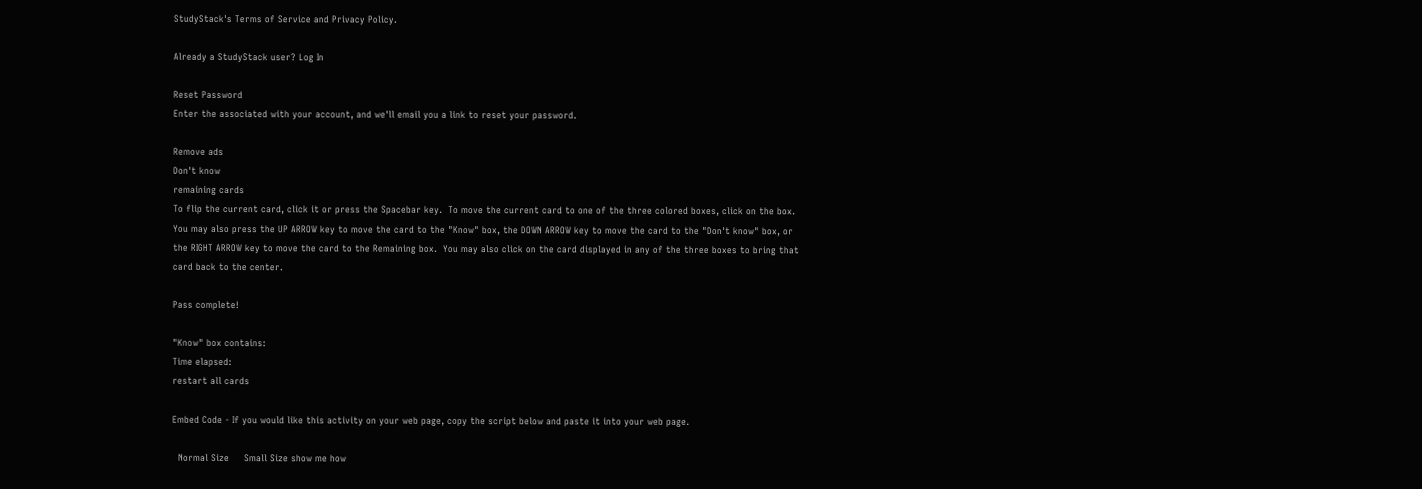StudyStack's Terms of Service and Privacy Policy.

Already a StudyStack user? Log In

Reset Password
Enter the associated with your account, and we'll email you a link to reset your password.

Remove ads
Don't know
remaining cards
To flip the current card, click it or press the Spacebar key.  To move the current card to one of the three colored boxes, click on the box.  You may also press the UP ARROW key to move the card to the "Know" box, the DOWN ARROW key to move the card to the "Don't know" box, or the RIGHT ARROW key to move the card to the Remaining box.  You may also click on the card displayed in any of the three boxes to bring that card back to the center.

Pass complete!

"Know" box contains:
Time elapsed:
restart all cards

Embed Code - If you would like this activity on your web page, copy the script below and paste it into your web page.

  Normal Size     Small Size show me how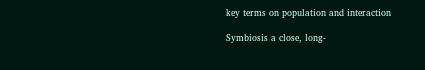key terms on population and interaction

Symbiosis a close, long-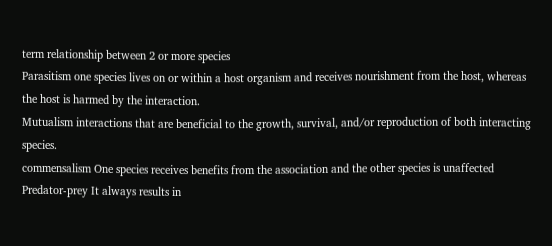term relationship between 2 or more species
Parasitism one species lives on or within a host organism and receives nourishment from the host, whereas the host is harmed by the interaction.
Mutualism interactions that are beneficial to the growth, survival, and/or reproduction of both interacting species.
commensalism One species receives benefits from the association and the other species is unaffected
Predator-prey It always results in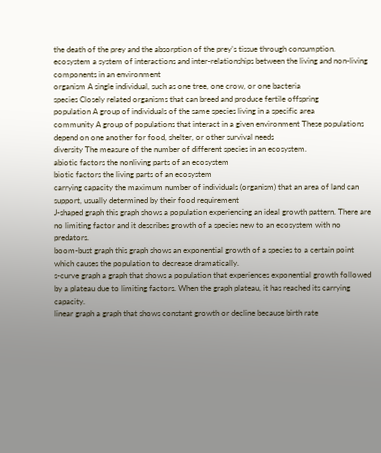the death of the prey and the absorption of the prey’s tissue through consumption.
ecosystem a system of interactions and inter-relationships between the living and non-living components in an environment
organism A single individual, such as one tree, one crow, or one bacteria
species Closely related organisms that can breed and produce fertile offspring
population A group of individuals of the same species living in a specific area
community A group of populations that interact in a given environment These populations depend on one another for food, shelter, or other survival needs
diversity The measure of the number of different species in an ecosystem.
abiotic factors the nonliving parts of an ecosystem
biotic factors the living parts of an ecosystem
carrying capacity the maximum number of individuals (organism) that an area of land can support, usually determined by their food requirement
J-shaped graph this graph shows a population experiencing an ideal growth pattern. There are no limiting factor and it describes growth of a species new to an ecosystem with no predators.
boom-bust graph this graph shows an exponential growth of a species to a certain point which causes the population to decrease dramatically.
s-curve graph a graph that shows a population that experiences exponential growth followed by a plateau due to limiting factors. When the graph plateau, it has reached its carrying capacity.
linear graph a graph that shows constant growth or decline because birth rate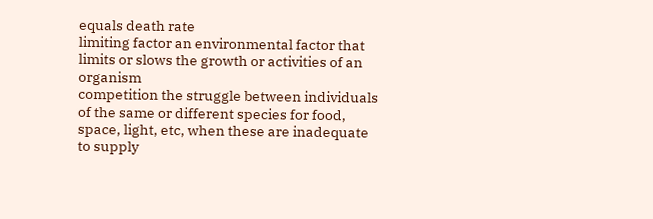equals death rate
limiting factor an environmental factor that limits or slows the growth or activities of an organism
competition the struggle between individuals of the same or different species for food, space, light, etc, when these are inadequate to supply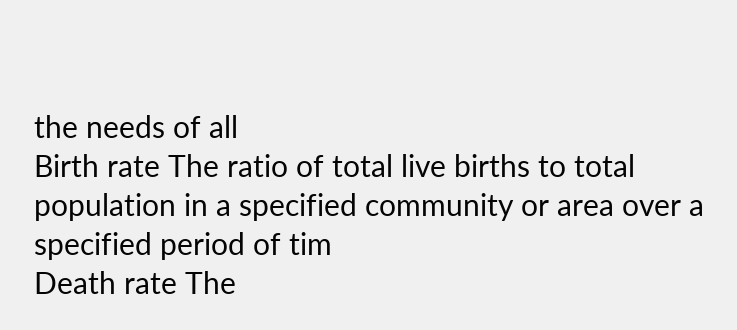the needs of all
Birth rate The ratio of total live births to total population in a specified community or area over a specified period of tim
Death rate The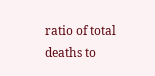ratio of total deaths to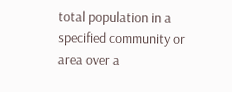total population in a specified community or area over a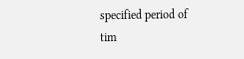specified period of tim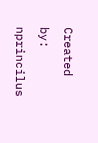Created by: nprincilus